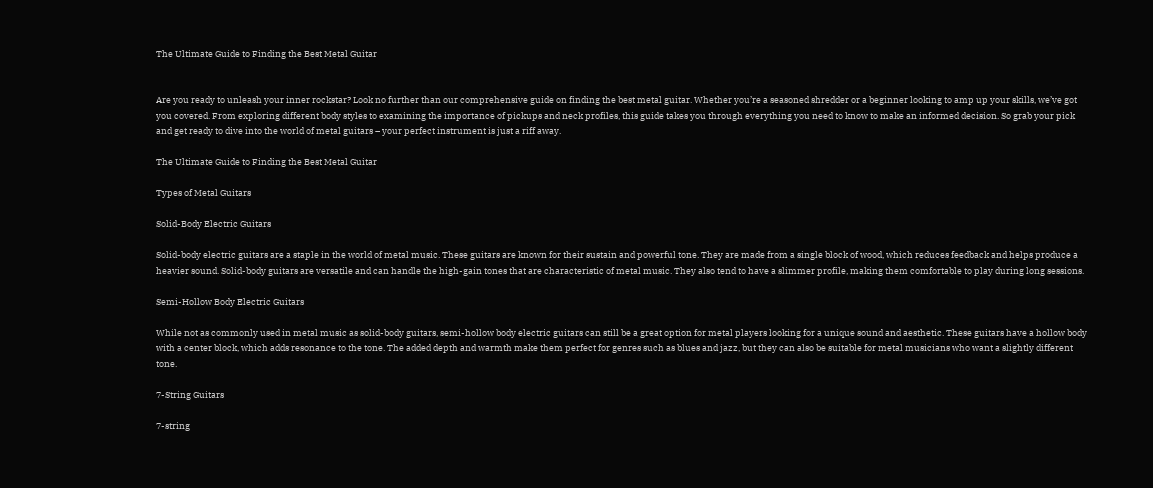The Ultimate Guide to Finding the Best Metal Guitar


Are you ready to unleash your inner rockstar? Look no further than our comprehensive guide on finding the best metal guitar. Whether you’re a seasoned shredder or a beginner looking to amp up your skills, we’ve got you covered. From exploring different body styles to examining the importance of pickups and neck profiles, this guide takes you through everything you need to know to make an informed decision. So grab your pick and get ready to dive into the world of metal guitars – your perfect instrument is just a riff away.

The Ultimate Guide to Finding the Best Metal Guitar

Types of Metal Guitars

Solid-Body Electric Guitars

Solid-body electric guitars are a staple in the world of metal music. These guitars are known for their sustain and powerful tone. They are made from a single block of wood, which reduces feedback and helps produce a heavier sound. Solid-body guitars are versatile and can handle the high-gain tones that are characteristic of metal music. They also tend to have a slimmer profile, making them comfortable to play during long sessions.

Semi-Hollow Body Electric Guitars

While not as commonly used in metal music as solid-body guitars, semi-hollow body electric guitars can still be a great option for metal players looking for a unique sound and aesthetic. These guitars have a hollow body with a center block, which adds resonance to the tone. The added depth and warmth make them perfect for genres such as blues and jazz, but they can also be suitable for metal musicians who want a slightly different tone.

7-String Guitars

7-string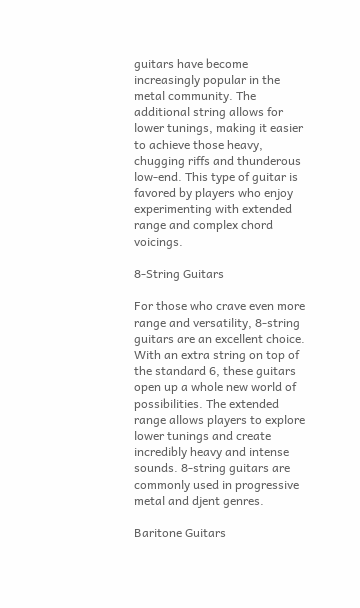guitars have become increasingly popular in the metal community. The additional string allows for lower tunings, making it easier to achieve those heavy, chugging riffs and thunderous low-end. This type of guitar is favored by players who enjoy experimenting with extended range and complex chord voicings.

8-String Guitars

For those who crave even more range and versatility, 8-string guitars are an excellent choice. With an extra string on top of the standard 6, these guitars open up a whole new world of possibilities. The extended range allows players to explore lower tunings and create incredibly heavy and intense sounds. 8-string guitars are commonly used in progressive metal and djent genres.

Baritone Guitars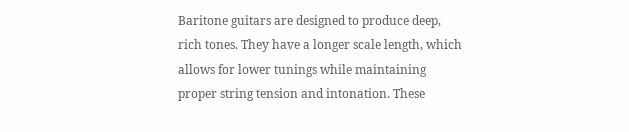Baritone guitars are designed to produce deep, rich tones. They have a longer scale length, which allows for lower tunings while maintaining proper string tension and intonation. These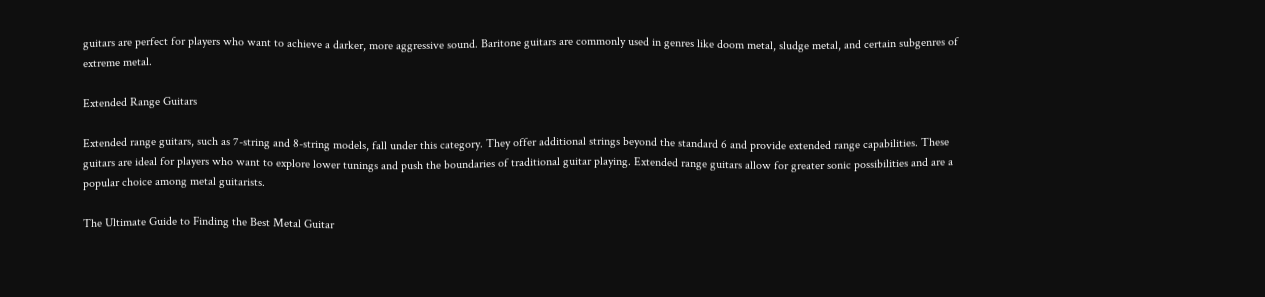guitars are perfect for players who want to achieve a darker, more aggressive sound. Baritone guitars are commonly used in genres like doom metal, sludge metal, and certain subgenres of extreme metal.

Extended Range Guitars

Extended range guitars, such as 7-string and 8-string models, fall under this category. They offer additional strings beyond the standard 6 and provide extended range capabilities. These guitars are ideal for players who want to explore lower tunings and push the boundaries of traditional guitar playing. Extended range guitars allow for greater sonic possibilities and are a popular choice among metal guitarists.

The Ultimate Guide to Finding the Best Metal Guitar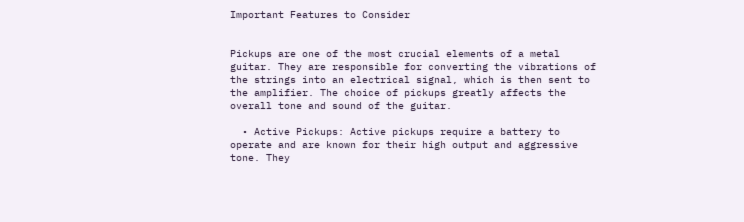Important Features to Consider


Pickups are one of the most crucial elements of a metal guitar. They are responsible for converting the vibrations of the strings into an electrical signal, which is then sent to the amplifier. The choice of pickups greatly affects the overall tone and sound of the guitar.

  • Active Pickups: Active pickups require a battery to operate and are known for their high output and aggressive tone. They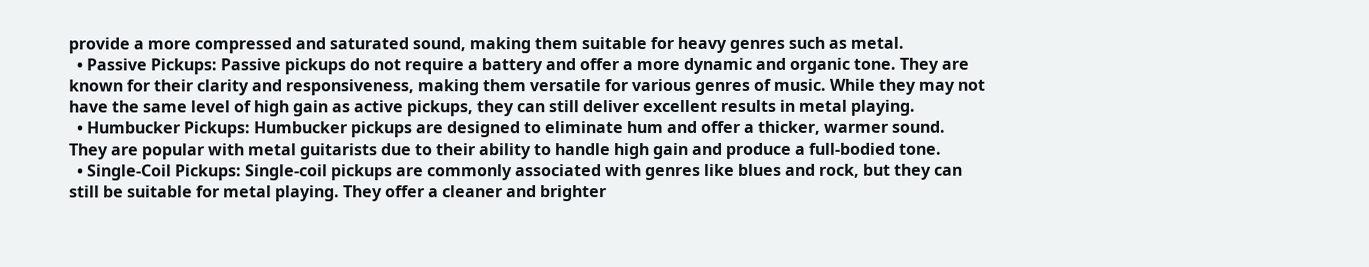provide a more compressed and saturated sound, making them suitable for heavy genres such as metal.
  • Passive Pickups: Passive pickups do not require a battery and offer a more dynamic and organic tone. They are known for their clarity and responsiveness, making them versatile for various genres of music. While they may not have the same level of high gain as active pickups, they can still deliver excellent results in metal playing.
  • Humbucker Pickups: Humbucker pickups are designed to eliminate hum and offer a thicker, warmer sound. They are popular with metal guitarists due to their ability to handle high gain and produce a full-bodied tone.
  • Single-Coil Pickups: Single-coil pickups are commonly associated with genres like blues and rock, but they can still be suitable for metal playing. They offer a cleaner and brighter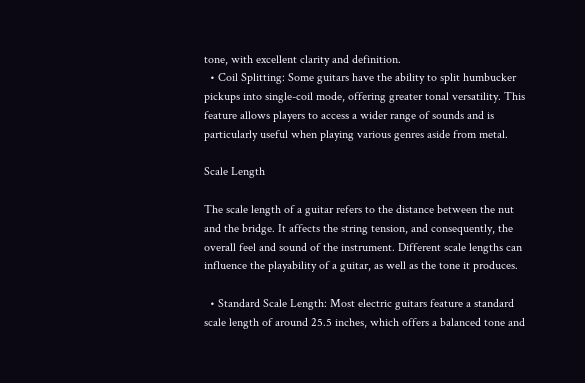tone, with excellent clarity and definition.
  • Coil Splitting: Some guitars have the ability to split humbucker pickups into single-coil mode, offering greater tonal versatility. This feature allows players to access a wider range of sounds and is particularly useful when playing various genres aside from metal.

Scale Length

The scale length of a guitar refers to the distance between the nut and the bridge. It affects the string tension, and consequently, the overall feel and sound of the instrument. Different scale lengths can influence the playability of a guitar, as well as the tone it produces.

  • Standard Scale Length: Most electric guitars feature a standard scale length of around 25.5 inches, which offers a balanced tone and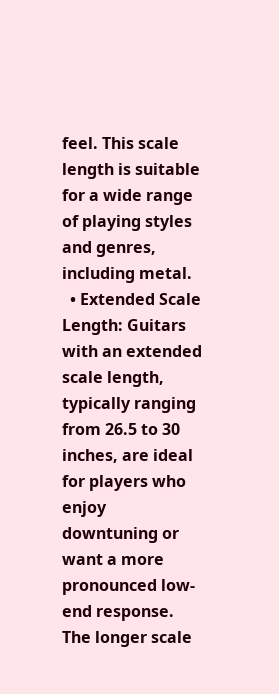feel. This scale length is suitable for a wide range of playing styles and genres, including metal.
  • Extended Scale Length: Guitars with an extended scale length, typically ranging from 26.5 to 30 inches, are ideal for players who enjoy downtuning or want a more pronounced low-end response. The longer scale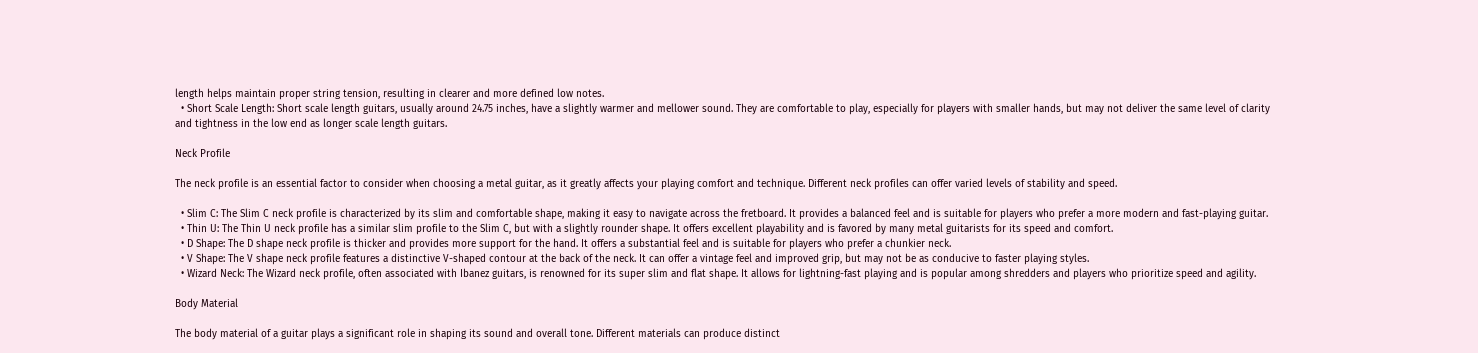length helps maintain proper string tension, resulting in clearer and more defined low notes.
  • Short Scale Length: Short scale length guitars, usually around 24.75 inches, have a slightly warmer and mellower sound. They are comfortable to play, especially for players with smaller hands, but may not deliver the same level of clarity and tightness in the low end as longer scale length guitars.

Neck Profile

The neck profile is an essential factor to consider when choosing a metal guitar, as it greatly affects your playing comfort and technique. Different neck profiles can offer varied levels of stability and speed.

  • Slim C: The Slim C neck profile is characterized by its slim and comfortable shape, making it easy to navigate across the fretboard. It provides a balanced feel and is suitable for players who prefer a more modern and fast-playing guitar.
  • Thin U: The Thin U neck profile has a similar slim profile to the Slim C, but with a slightly rounder shape. It offers excellent playability and is favored by many metal guitarists for its speed and comfort.
  • D Shape: The D shape neck profile is thicker and provides more support for the hand. It offers a substantial feel and is suitable for players who prefer a chunkier neck.
  • V Shape: The V shape neck profile features a distinctive V-shaped contour at the back of the neck. It can offer a vintage feel and improved grip, but may not be as conducive to faster playing styles.
  • Wizard Neck: The Wizard neck profile, often associated with Ibanez guitars, is renowned for its super slim and flat shape. It allows for lightning-fast playing and is popular among shredders and players who prioritize speed and agility.

Body Material

The body material of a guitar plays a significant role in shaping its sound and overall tone. Different materials can produce distinct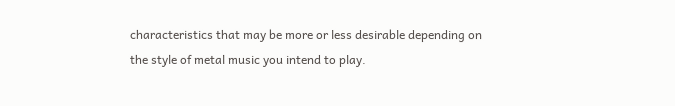characteristics that may be more or less desirable depending on the style of metal music you intend to play.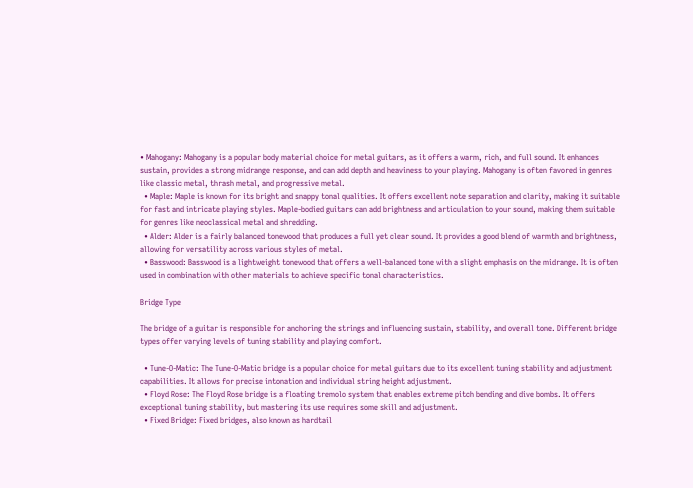• Mahogany: Mahogany is a popular body material choice for metal guitars, as it offers a warm, rich, and full sound. It enhances sustain, provides a strong midrange response, and can add depth and heaviness to your playing. Mahogany is often favored in genres like classic metal, thrash metal, and progressive metal.
  • Maple: Maple is known for its bright and snappy tonal qualities. It offers excellent note separation and clarity, making it suitable for fast and intricate playing styles. Maple-bodied guitars can add brightness and articulation to your sound, making them suitable for genres like neoclassical metal and shredding.
  • Alder: Alder is a fairly balanced tonewood that produces a full yet clear sound. It provides a good blend of warmth and brightness, allowing for versatility across various styles of metal.
  • Basswood: Basswood is a lightweight tonewood that offers a well-balanced tone with a slight emphasis on the midrange. It is often used in combination with other materials to achieve specific tonal characteristics.

Bridge Type

The bridge of a guitar is responsible for anchoring the strings and influencing sustain, stability, and overall tone. Different bridge types offer varying levels of tuning stability and playing comfort.

  • Tune-O-Matic: The Tune-O-Matic bridge is a popular choice for metal guitars due to its excellent tuning stability and adjustment capabilities. It allows for precise intonation and individual string height adjustment.
  • Floyd Rose: The Floyd Rose bridge is a floating tremolo system that enables extreme pitch bending and dive bombs. It offers exceptional tuning stability, but mastering its use requires some skill and adjustment.
  • Fixed Bridge: Fixed bridges, also known as hardtail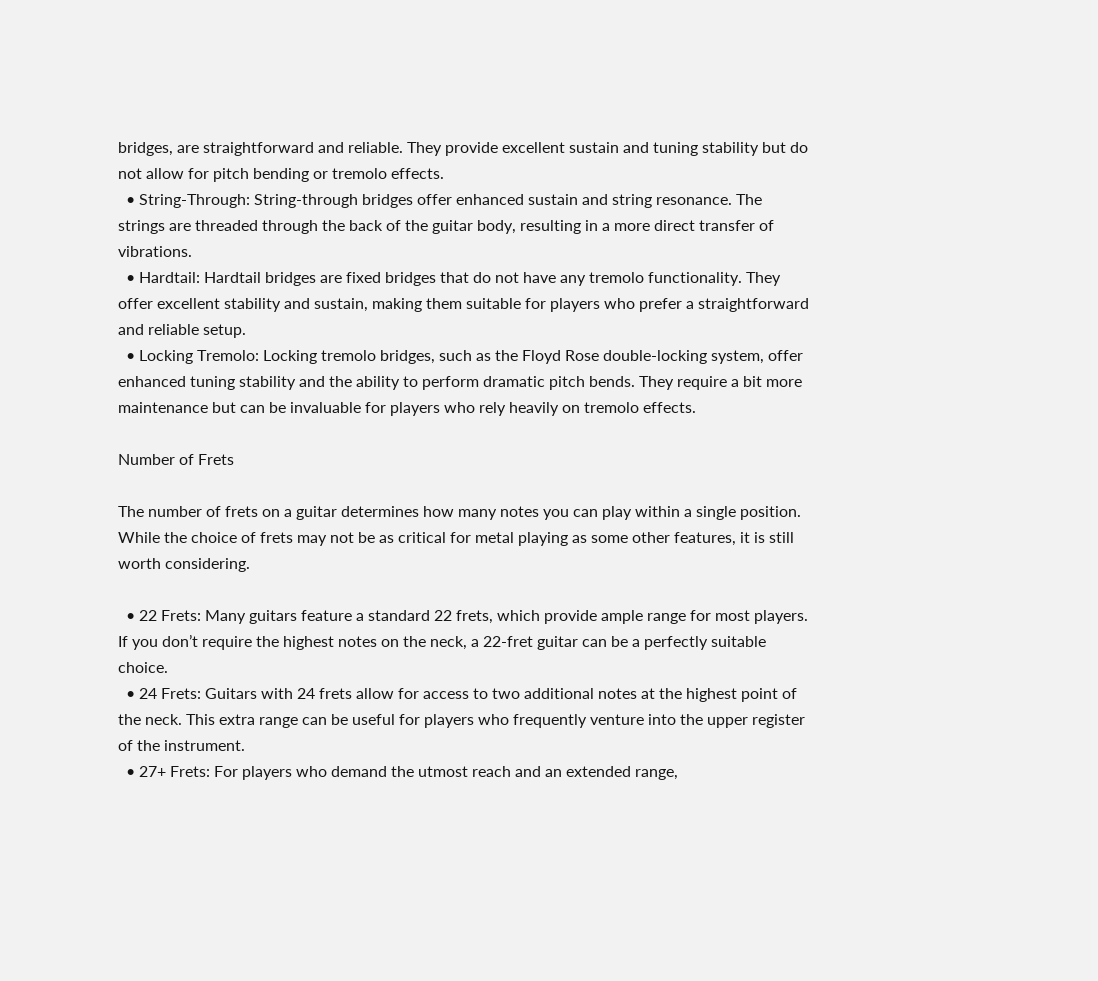bridges, are straightforward and reliable. They provide excellent sustain and tuning stability but do not allow for pitch bending or tremolo effects.
  • String-Through: String-through bridges offer enhanced sustain and string resonance. The strings are threaded through the back of the guitar body, resulting in a more direct transfer of vibrations.
  • Hardtail: Hardtail bridges are fixed bridges that do not have any tremolo functionality. They offer excellent stability and sustain, making them suitable for players who prefer a straightforward and reliable setup.
  • Locking Tremolo: Locking tremolo bridges, such as the Floyd Rose double-locking system, offer enhanced tuning stability and the ability to perform dramatic pitch bends. They require a bit more maintenance but can be invaluable for players who rely heavily on tremolo effects.

Number of Frets

The number of frets on a guitar determines how many notes you can play within a single position. While the choice of frets may not be as critical for metal playing as some other features, it is still worth considering.

  • 22 Frets: Many guitars feature a standard 22 frets, which provide ample range for most players. If you don’t require the highest notes on the neck, a 22-fret guitar can be a perfectly suitable choice.
  • 24 Frets: Guitars with 24 frets allow for access to two additional notes at the highest point of the neck. This extra range can be useful for players who frequently venture into the upper register of the instrument.
  • 27+ Frets: For players who demand the utmost reach and an extended range,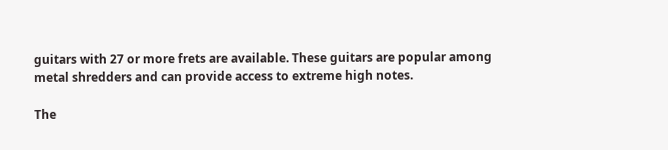guitars with 27 or more frets are available. These guitars are popular among metal shredders and can provide access to extreme high notes.

The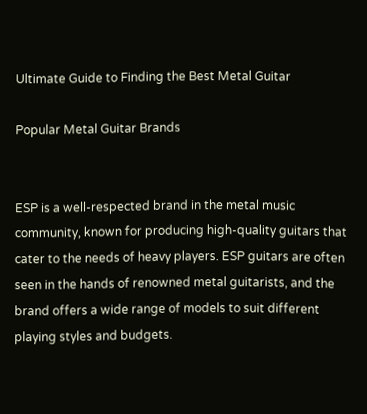Ultimate Guide to Finding the Best Metal Guitar

Popular Metal Guitar Brands


ESP is a well-respected brand in the metal music community, known for producing high-quality guitars that cater to the needs of heavy players. ESP guitars are often seen in the hands of renowned metal guitarists, and the brand offers a wide range of models to suit different playing styles and budgets.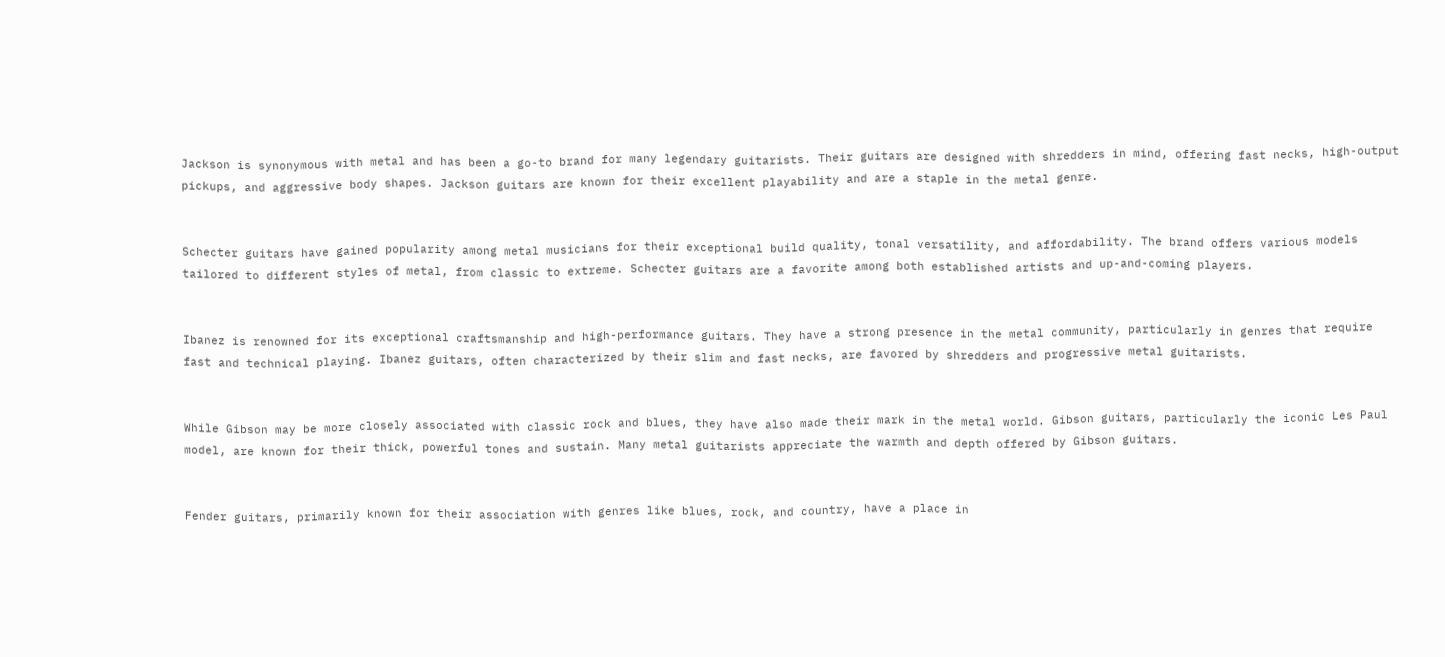Jackson is synonymous with metal and has been a go-to brand for many legendary guitarists. Their guitars are designed with shredders in mind, offering fast necks, high-output pickups, and aggressive body shapes. Jackson guitars are known for their excellent playability and are a staple in the metal genre.


Schecter guitars have gained popularity among metal musicians for their exceptional build quality, tonal versatility, and affordability. The brand offers various models tailored to different styles of metal, from classic to extreme. Schecter guitars are a favorite among both established artists and up-and-coming players.


Ibanez is renowned for its exceptional craftsmanship and high-performance guitars. They have a strong presence in the metal community, particularly in genres that require fast and technical playing. Ibanez guitars, often characterized by their slim and fast necks, are favored by shredders and progressive metal guitarists.


While Gibson may be more closely associated with classic rock and blues, they have also made their mark in the metal world. Gibson guitars, particularly the iconic Les Paul model, are known for their thick, powerful tones and sustain. Many metal guitarists appreciate the warmth and depth offered by Gibson guitars.


Fender guitars, primarily known for their association with genres like blues, rock, and country, have a place in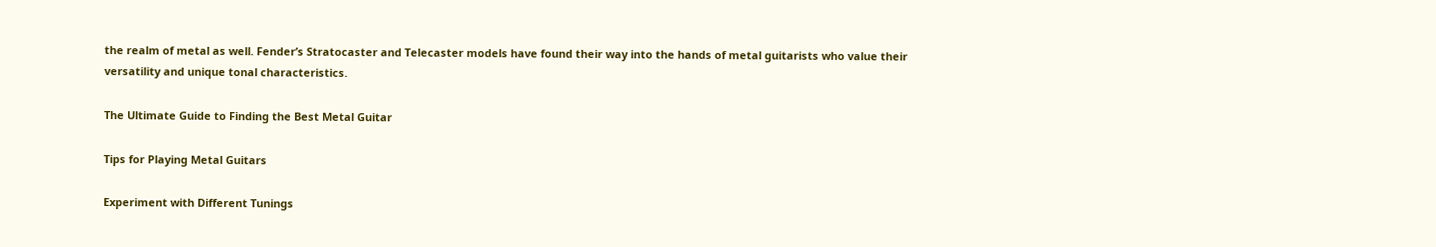the realm of metal as well. Fender’s Stratocaster and Telecaster models have found their way into the hands of metal guitarists who value their versatility and unique tonal characteristics.

The Ultimate Guide to Finding the Best Metal Guitar

Tips for Playing Metal Guitars

Experiment with Different Tunings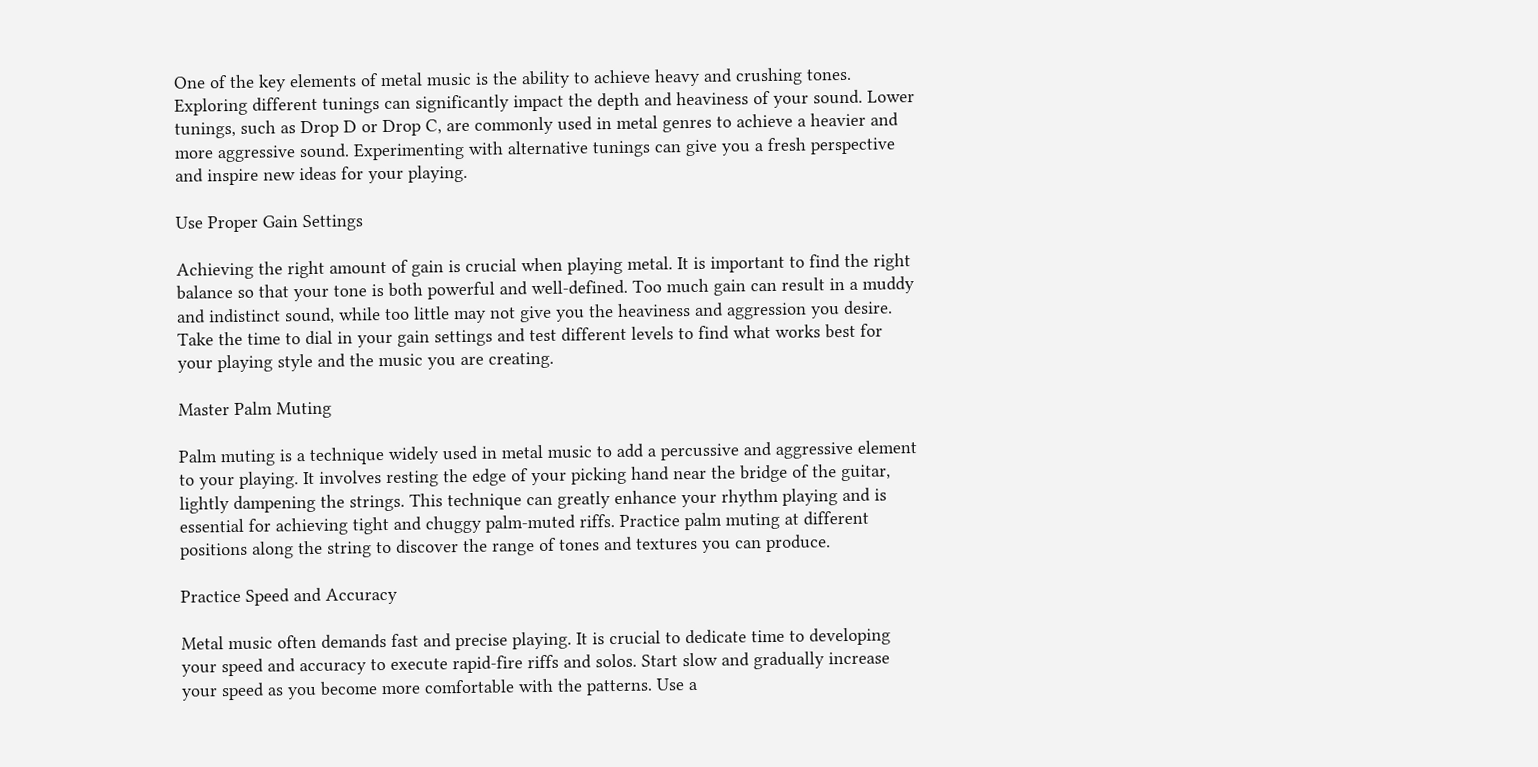One of the key elements of metal music is the ability to achieve heavy and crushing tones. Exploring different tunings can significantly impact the depth and heaviness of your sound. Lower tunings, such as Drop D or Drop C, are commonly used in metal genres to achieve a heavier and more aggressive sound. Experimenting with alternative tunings can give you a fresh perspective and inspire new ideas for your playing.

Use Proper Gain Settings

Achieving the right amount of gain is crucial when playing metal. It is important to find the right balance so that your tone is both powerful and well-defined. Too much gain can result in a muddy and indistinct sound, while too little may not give you the heaviness and aggression you desire. Take the time to dial in your gain settings and test different levels to find what works best for your playing style and the music you are creating.

Master Palm Muting

Palm muting is a technique widely used in metal music to add a percussive and aggressive element to your playing. It involves resting the edge of your picking hand near the bridge of the guitar, lightly dampening the strings. This technique can greatly enhance your rhythm playing and is essential for achieving tight and chuggy palm-muted riffs. Practice palm muting at different positions along the string to discover the range of tones and textures you can produce.

Practice Speed and Accuracy

Metal music often demands fast and precise playing. It is crucial to dedicate time to developing your speed and accuracy to execute rapid-fire riffs and solos. Start slow and gradually increase your speed as you become more comfortable with the patterns. Use a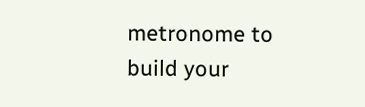metronome to build your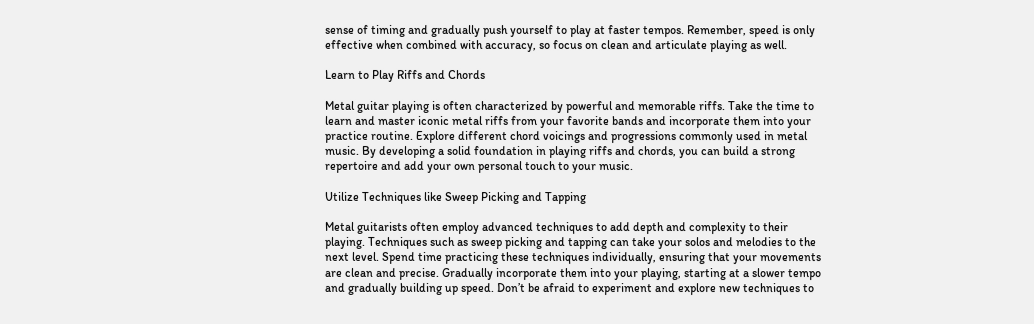sense of timing and gradually push yourself to play at faster tempos. Remember, speed is only effective when combined with accuracy, so focus on clean and articulate playing as well.

Learn to Play Riffs and Chords

Metal guitar playing is often characterized by powerful and memorable riffs. Take the time to learn and master iconic metal riffs from your favorite bands and incorporate them into your practice routine. Explore different chord voicings and progressions commonly used in metal music. By developing a solid foundation in playing riffs and chords, you can build a strong repertoire and add your own personal touch to your music.

Utilize Techniques like Sweep Picking and Tapping

Metal guitarists often employ advanced techniques to add depth and complexity to their playing. Techniques such as sweep picking and tapping can take your solos and melodies to the next level. Spend time practicing these techniques individually, ensuring that your movements are clean and precise. Gradually incorporate them into your playing, starting at a slower tempo and gradually building up speed. Don’t be afraid to experiment and explore new techniques to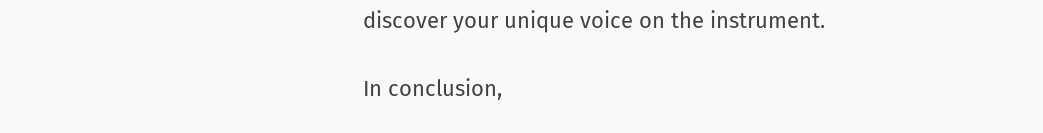discover your unique voice on the instrument.

In conclusion,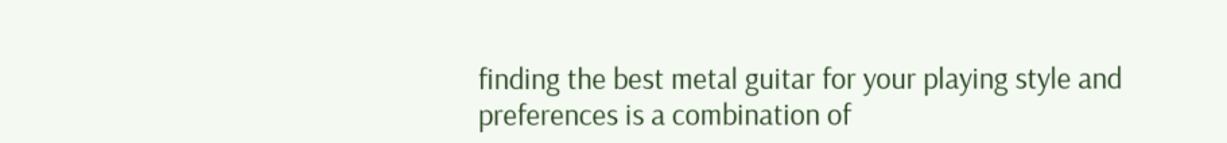finding the best metal guitar for your playing style and preferences is a combination of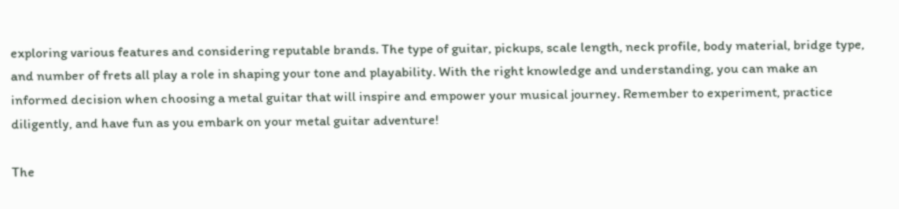exploring various features and considering reputable brands. The type of guitar, pickups, scale length, neck profile, body material, bridge type, and number of frets all play a role in shaping your tone and playability. With the right knowledge and understanding, you can make an informed decision when choosing a metal guitar that will inspire and empower your musical journey. Remember to experiment, practice diligently, and have fun as you embark on your metal guitar adventure!

The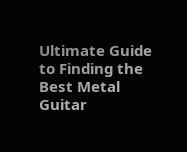Ultimate Guide to Finding the Best Metal Guitar